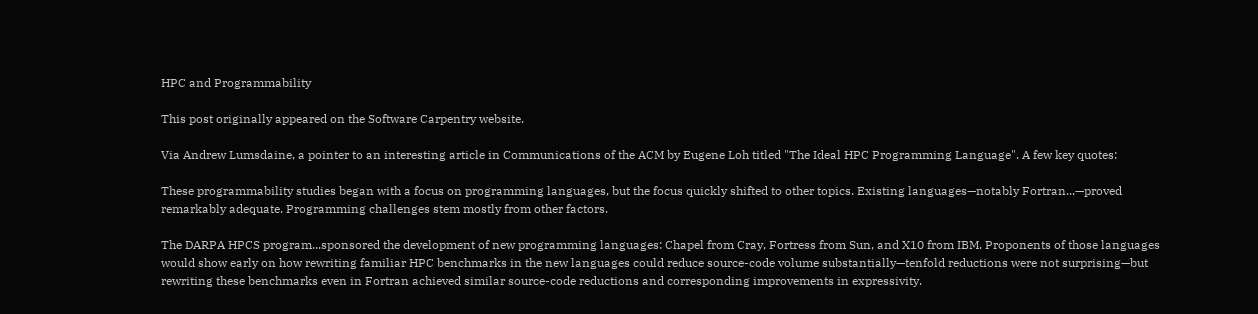HPC and Programmability

This post originally appeared on the Software Carpentry website.

Via Andrew Lumsdaine, a pointer to an interesting article in Communications of the ACM by Eugene Loh titled "The Ideal HPC Programming Language". A few key quotes:

These programmability studies began with a focus on programming languages, but the focus quickly shifted to other topics. Existing languages—notably Fortran...—proved remarkably adequate. Programming challenges stem mostly from other factors.

The DARPA HPCS program...sponsored the development of new programming languages: Chapel from Cray, Fortress from Sun, and X10 from IBM. Proponents of those languages would show early on how rewriting familiar HPC benchmarks in the new languages could reduce source-code volume substantially—tenfold reductions were not surprising—but rewriting these benchmarks even in Fortran achieved similar source-code reductions and corresponding improvements in expressivity.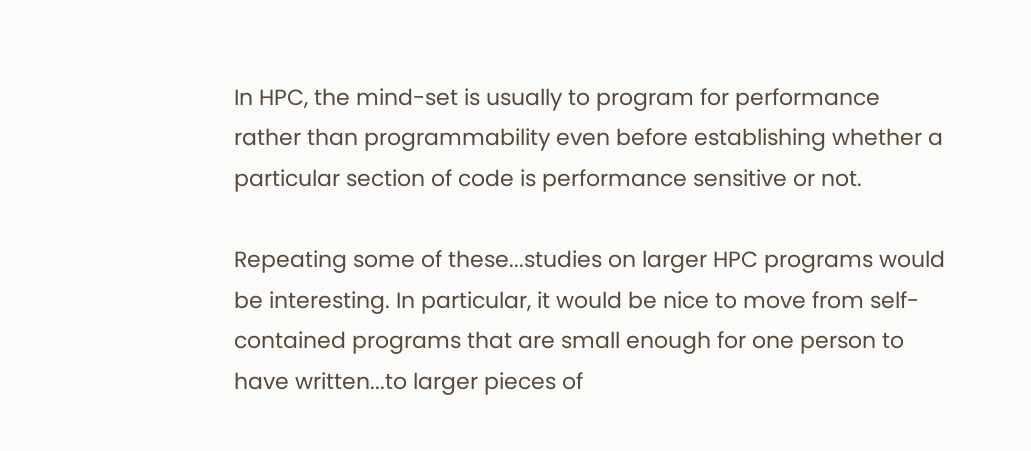In HPC, the mind-set is usually to program for performance rather than programmability even before establishing whether a particular section of code is performance sensitive or not.

Repeating some of these...studies on larger HPC programs would be interesting. In particular, it would be nice to move from self-contained programs that are small enough for one person to have written...to larger pieces of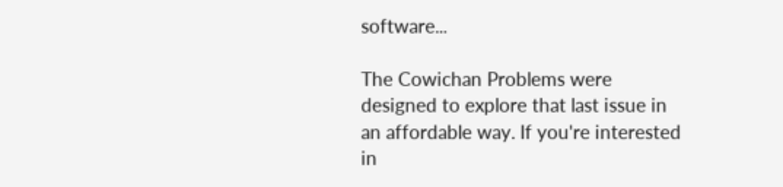software...

The Cowichan Problems were designed to explore that last issue in an affordable way. If you're interested in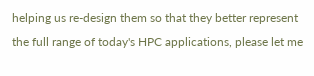helping us re-design them so that they better represent the full range of today's HPC applications, please let me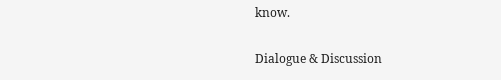know.

Dialogue & Discussion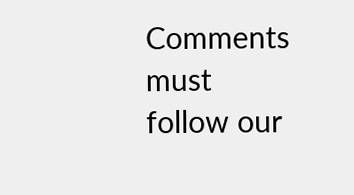Comments must follow our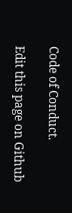Code of Conduct.

Edit this page on Github